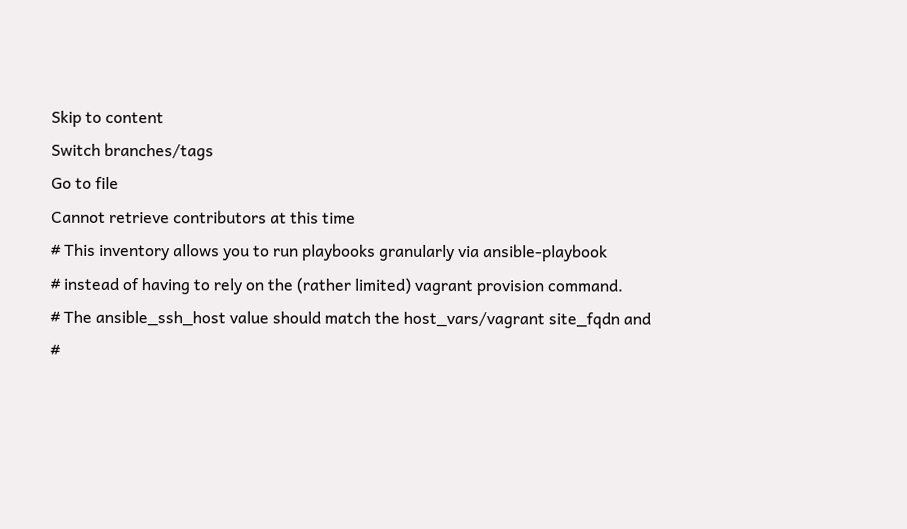Skip to content
Switch branches/tags
Go to file
Cannot retrieve contributors at this time
# This inventory allows you to run playbooks granularly via ansible-playbook
# instead of having to rely on the (rather limited) vagrant provision command.
# The ansible_ssh_host value should match the host_vars/vagrant site_fqdn and
#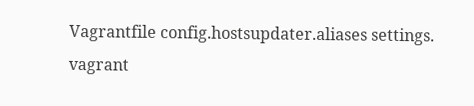Vagrantfile config.hostsupdater.aliases settings.
vagrant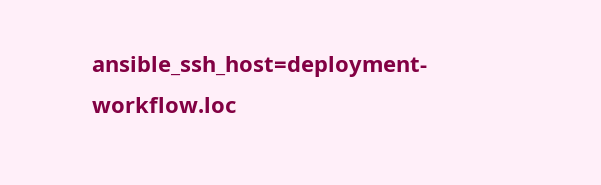ansible_ssh_host=deployment-workflow.loc